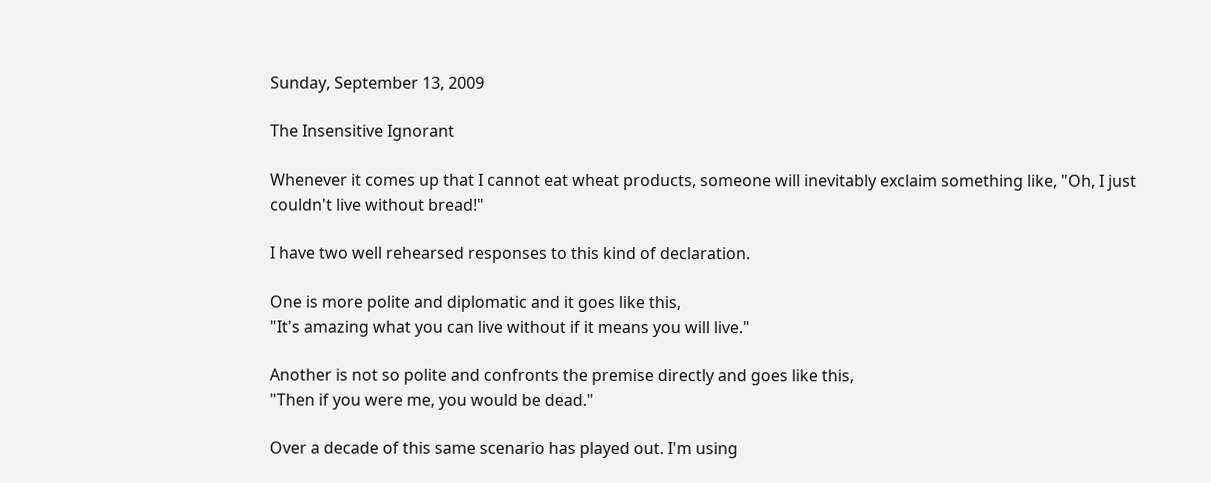Sunday, September 13, 2009

The Insensitive Ignorant

Whenever it comes up that I cannot eat wheat products, someone will inevitably exclaim something like, "Oh, I just couldn't live without bread!"

I have two well rehearsed responses to this kind of declaration.

One is more polite and diplomatic and it goes like this,
"It's amazing what you can live without if it means you will live."

Another is not so polite and confronts the premise directly and goes like this,
"Then if you were me, you would be dead."

Over a decade of this same scenario has played out. I'm using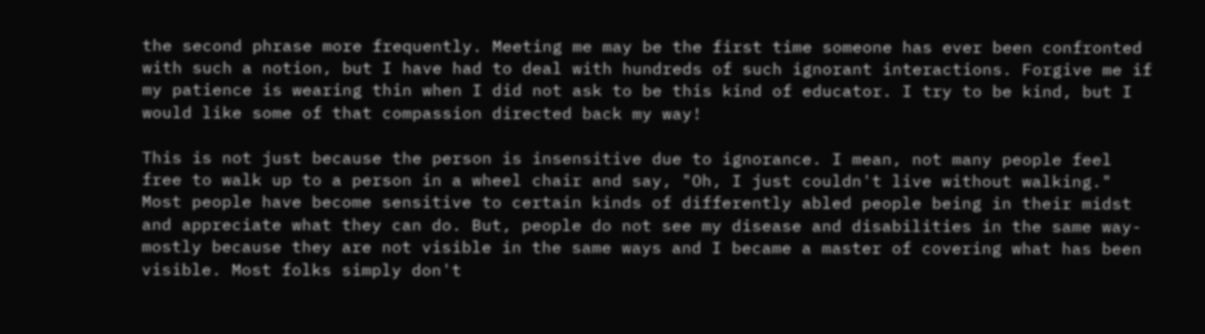the second phrase more frequently. Meeting me may be the first time someone has ever been confronted with such a notion, but I have had to deal with hundreds of such ignorant interactions. Forgive me if my patience is wearing thin when I did not ask to be this kind of educator. I try to be kind, but I would like some of that compassion directed back my way!

This is not just because the person is insensitive due to ignorance. I mean, not many people feel free to walk up to a person in a wheel chair and say, "Oh, I just couldn't live without walking." Most people have become sensitive to certain kinds of differently abled people being in their midst and appreciate what they can do. But, people do not see my disease and disabilities in the same way- mostly because they are not visible in the same ways and I became a master of covering what has been visible. Most folks simply don't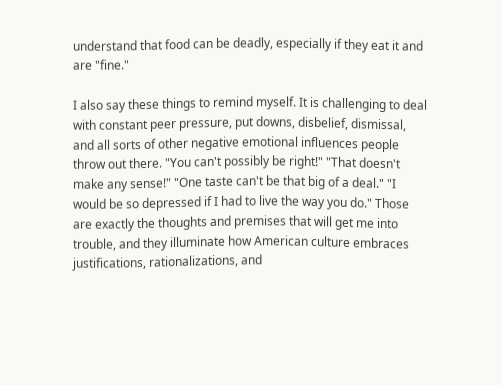understand that food can be deadly, especially if they eat it and are "fine."

I also say these things to remind myself. It is challenging to deal with constant peer pressure, put downs, disbelief, dismissal, and all sorts of other negative emotional influences people throw out there. "You can't possibly be right!" "That doesn't make any sense!" "One taste can't be that big of a deal." "I would be so depressed if I had to live the way you do." Those are exactly the thoughts and premises that will get me into trouble, and they illuminate how American culture embraces justifications, rationalizations, and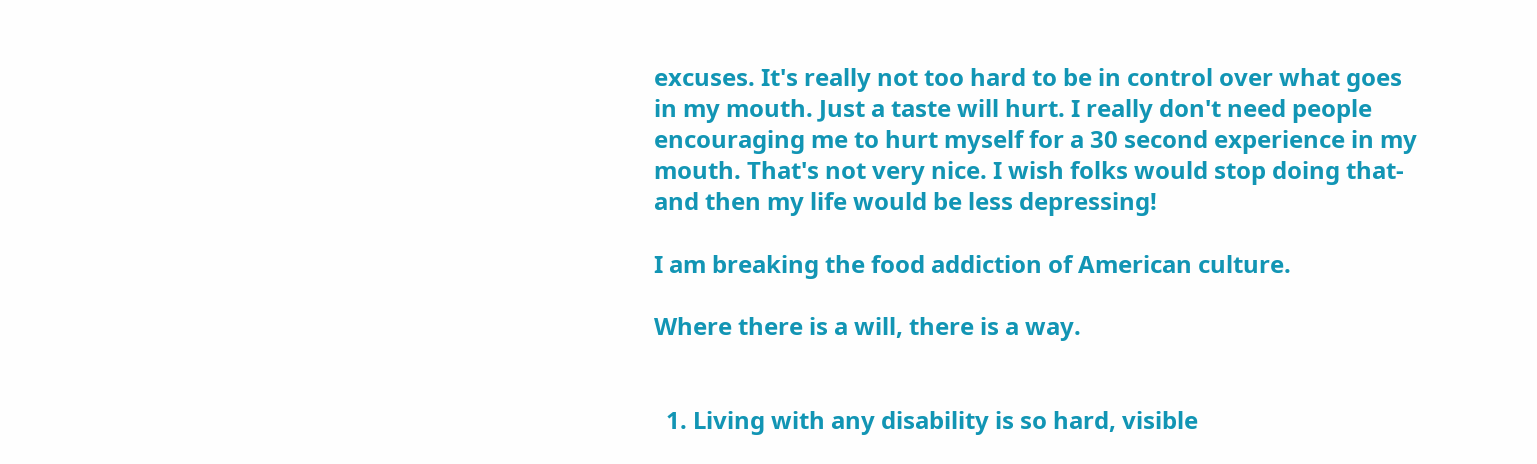excuses. It's really not too hard to be in control over what goes in my mouth. Just a taste will hurt. I really don't need people encouraging me to hurt myself for a 30 second experience in my mouth. That's not very nice. I wish folks would stop doing that- and then my life would be less depressing!

I am breaking the food addiction of American culture.

Where there is a will, there is a way.


  1. Living with any disability is so hard, visible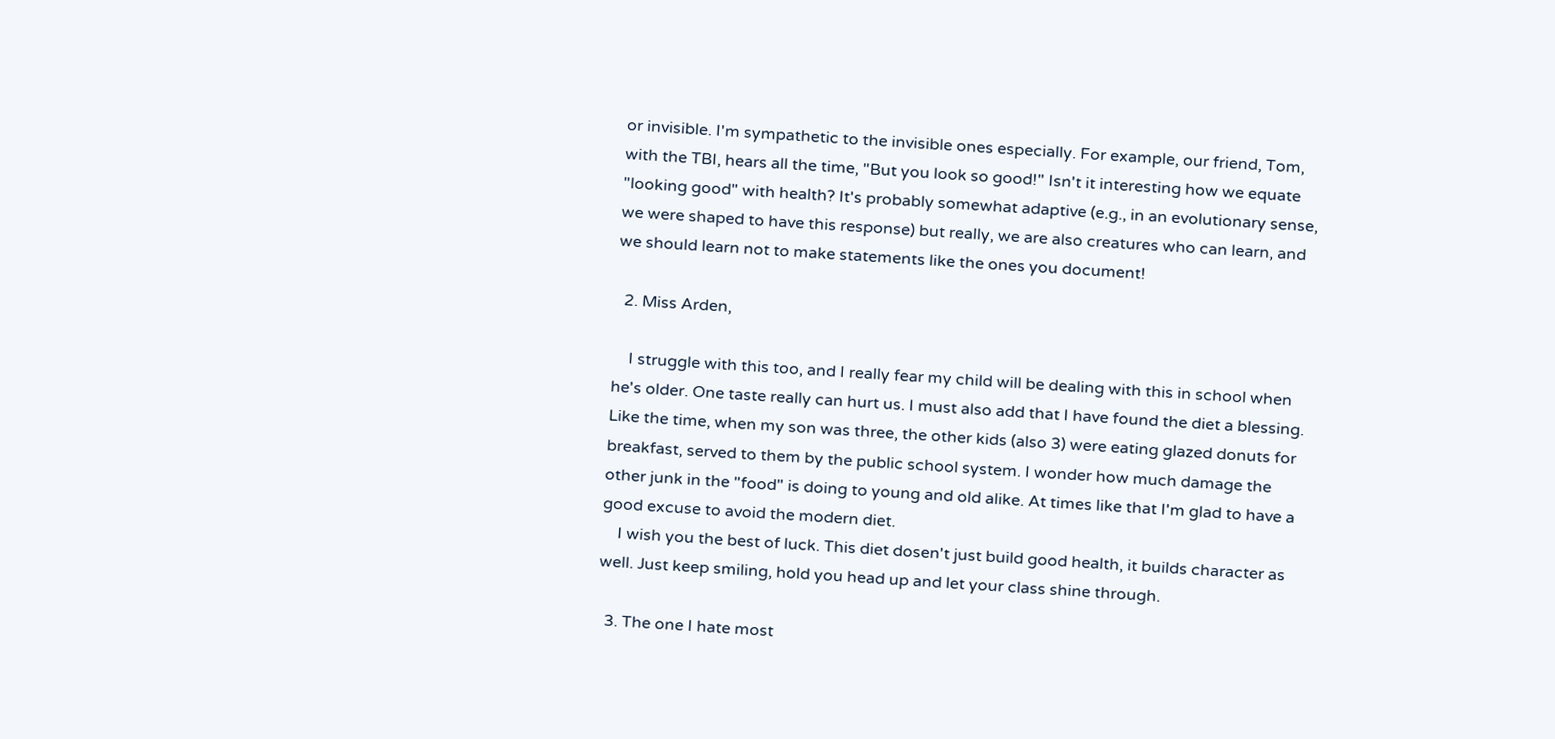or invisible. I'm sympathetic to the invisible ones especially. For example, our friend, Tom, with the TBI, hears all the time, "But you look so good!" Isn't it interesting how we equate "looking good" with health? It's probably somewhat adaptive (e.g., in an evolutionary sense, we were shaped to have this response) but really, we are also creatures who can learn, and we should learn not to make statements like the ones you document!

  2. Miss Arden,

    I struggle with this too, and I really fear my child will be dealing with this in school when he's older. One taste really can hurt us. I must also add that I have found the diet a blessing. Like the time, when my son was three, the other kids (also 3) were eating glazed donuts for breakfast, served to them by the public school system. I wonder how much damage the other junk in the "food" is doing to young and old alike. At times like that I'm glad to have a good excuse to avoid the modern diet.
    I wish you the best of luck. This diet dosen't just build good health, it builds character as well. Just keep smiling, hold you head up and let your class shine through.

  3. The one I hate most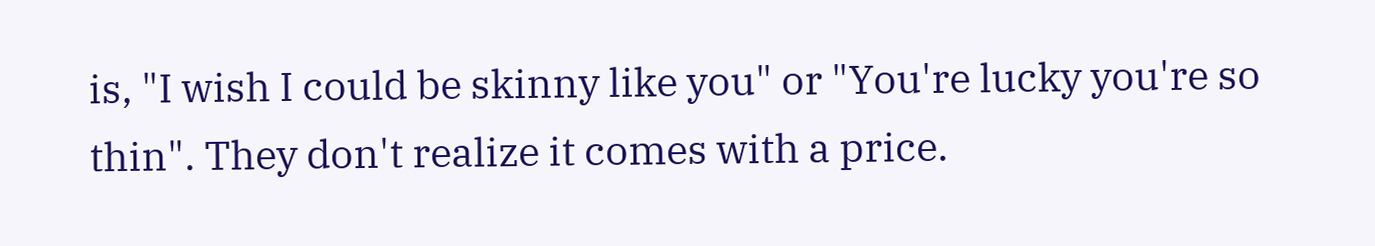is, "I wish I could be skinny like you" or "You're lucky you're so thin". They don't realize it comes with a price.